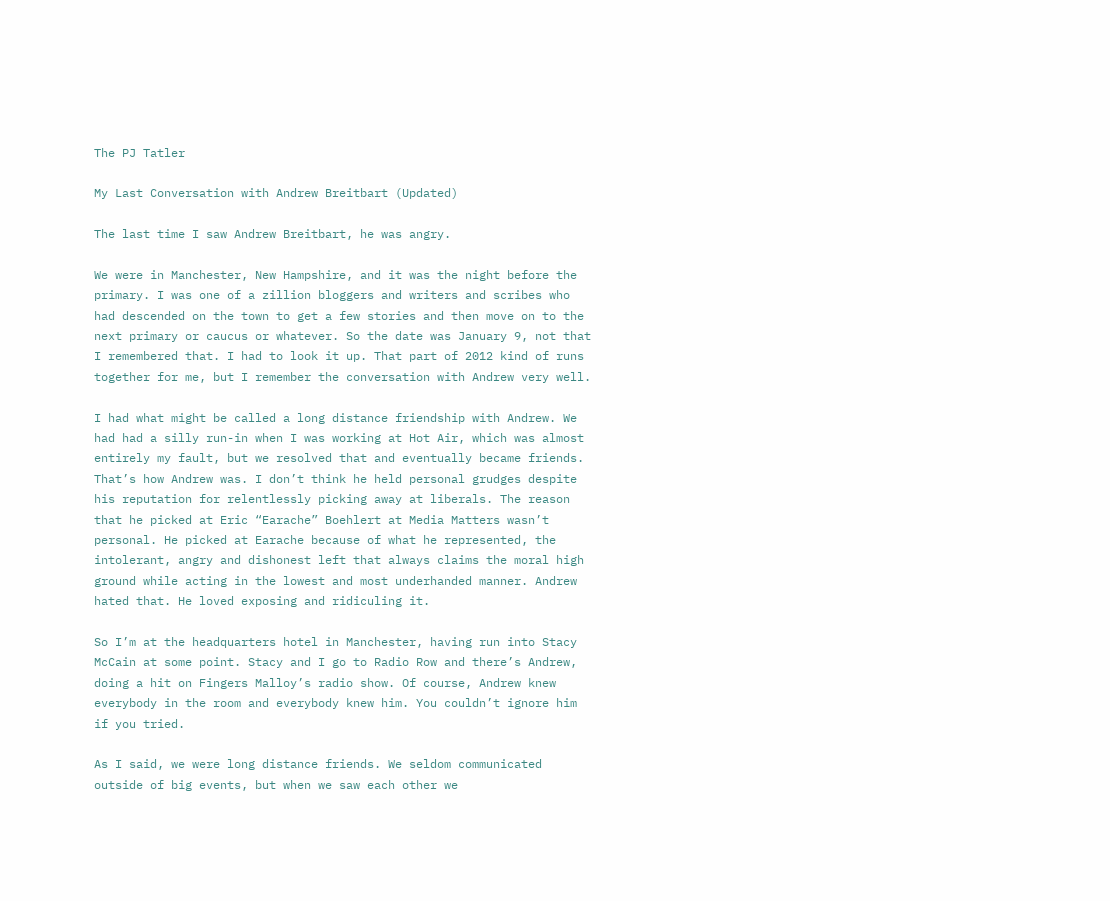The PJ Tatler

My Last Conversation with Andrew Breitbart (Updated)

The last time I saw Andrew Breitbart, he was angry.

We were in Manchester, New Hampshire, and it was the night before the primary. I was one of a zillion bloggers and writers and scribes who had descended on the town to get a few stories and then move on to the next primary or caucus or whatever. So the date was January 9, not that I remembered that. I had to look it up. That part of 2012 kind of runs together for me, but I remember the conversation with Andrew very well.

I had what might be called a long distance friendship with Andrew. We had had a silly run-in when I was working at Hot Air, which was almost entirely my fault, but we resolved that and eventually became friends. That’s how Andrew was. I don’t think he held personal grudges despite his reputation for relentlessly picking away at liberals. The reason that he picked at Eric “Earache” Boehlert at Media Matters wasn’t personal. He picked at Earache because of what he represented, the intolerant, angry and dishonest left that always claims the moral high ground while acting in the lowest and most underhanded manner. Andrew hated that. He loved exposing and ridiculing it.

So I’m at the headquarters hotel in Manchester, having run into Stacy McCain at some point. Stacy and I go to Radio Row and there’s Andrew, doing a hit on Fingers Malloy’s radio show. Of course, Andrew knew everybody in the room and everybody knew him. You couldn’t ignore him if you tried.

As I said, we were long distance friends. We seldom communicated outside of big events, but when we saw each other we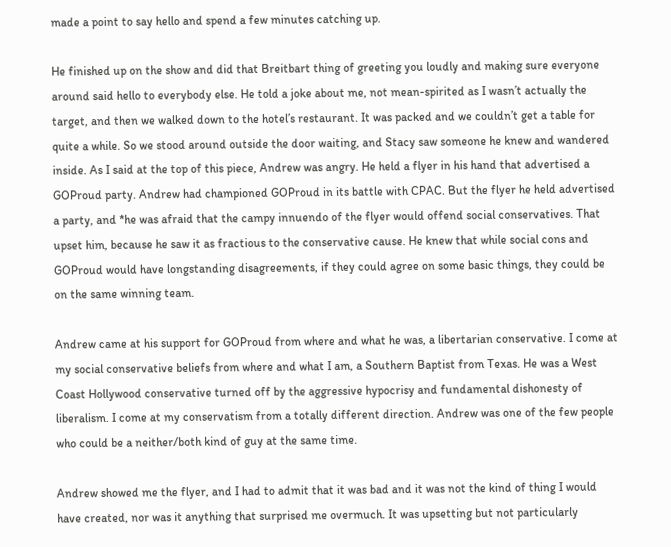made a point to say hello and spend a few minutes catching up.

He finished up on the show and did that Breitbart thing of greeting you loudly and making sure everyone around said hello to everybody else. He told a joke about me, not mean-spirited as I wasn’t actually the target, and then we walked down to the hotel’s restaurant. It was packed and we couldn’t get a table for quite a while. So we stood around outside the door waiting, and Stacy saw someone he knew and wandered inside. As I said at the top of this piece, Andrew was angry. He held a flyer in his hand that advertised a GOProud party. Andrew had championed GOProud in its battle with CPAC. But the flyer he held advertised a party, and *he was afraid that the campy innuendo of the flyer would offend social conservatives. That upset him, because he saw it as fractious to the conservative cause. He knew that while social cons and GOProud would have longstanding disagreements, if they could agree on some basic things, they could be on the same winning team.

Andrew came at his support for GOProud from where and what he was, a libertarian conservative. I come at my social conservative beliefs from where and what I am, a Southern Baptist from Texas. He was a West Coast Hollywood conservative turned off by the aggressive hypocrisy and fundamental dishonesty of liberalism. I come at my conservatism from a totally different direction. Andrew was one of the few people who could be a neither/both kind of guy at the same time.

Andrew showed me the flyer, and I had to admit that it was bad and it was not the kind of thing I would have created, nor was it anything that surprised me overmuch. It was upsetting but not particularly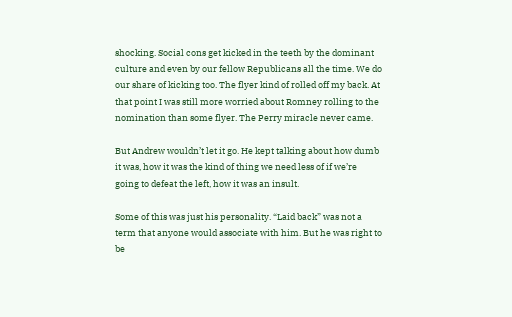shocking. Social cons get kicked in the teeth by the dominant culture and even by our fellow Republicans all the time. We do our share of kicking too. The flyer kind of rolled off my back. At that point I was still more worried about Romney rolling to the nomination than some flyer. The Perry miracle never came.

But Andrew wouldn’t let it go. He kept talking about how dumb it was, how it was the kind of thing we need less of if we’re going to defeat the left, how it was an insult.

Some of this was just his personality. “Laid back” was not a term that anyone would associate with him. But he was right to be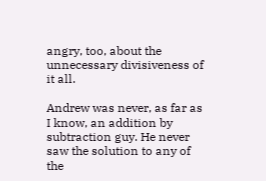angry, too, about the unnecessary divisiveness of it all.

Andrew was never, as far as I know, an addition by subtraction guy. He never saw the solution to any of the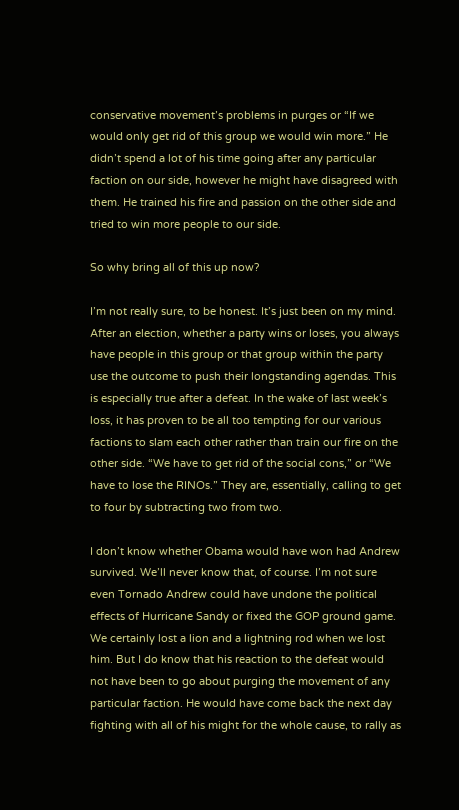conservative movement’s problems in purges or “If we would only get rid of this group we would win more.” He didn’t spend a lot of his time going after any particular faction on our side, however he might have disagreed with them. He trained his fire and passion on the other side and tried to win more people to our side.

So why bring all of this up now?

I’m not really sure, to be honest. It’s just been on my mind. After an election, whether a party wins or loses, you always have people in this group or that group within the party use the outcome to push their longstanding agendas. This is especially true after a defeat. In the wake of last week’s loss, it has proven to be all too tempting for our various factions to slam each other rather than train our fire on the other side. “We have to get rid of the social cons,” or “We have to lose the RINOs.” They are, essentially, calling to get to four by subtracting two from two.

I don’t know whether Obama would have won had Andrew survived. We’ll never know that, of course. I’m not sure even Tornado Andrew could have undone the political effects of Hurricane Sandy or fixed the GOP ground game. We certainly lost a lion and a lightning rod when we lost him. But I do know that his reaction to the defeat would not have been to go about purging the movement of any particular faction. He would have come back the next day fighting with all of his might for the whole cause, to rally as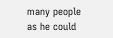many people as he could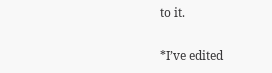to it.

*I’ve edited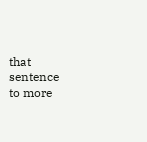that sentence to more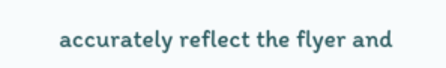accurately reflect the flyer and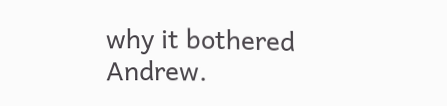why it bothered Andrew.